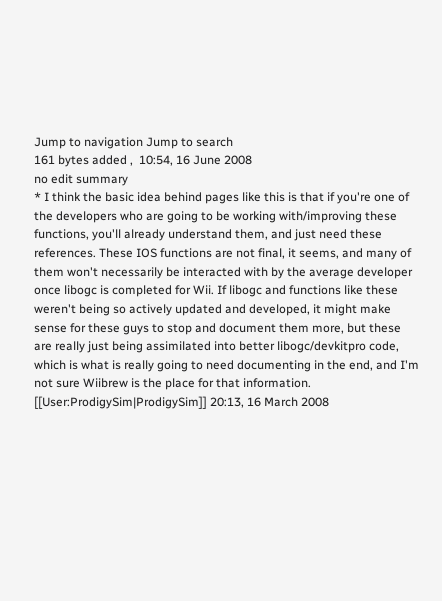Jump to navigation Jump to search
161 bytes added ,  10:54, 16 June 2008
no edit summary
* I think the basic idea behind pages like this is that if you're one of the developers who are going to be working with/improving these functions, you'll already understand them, and just need these references. These IOS functions are not final, it seems, and many of them won't necessarily be interacted with by the average developer once libogc is completed for Wii. If libogc and functions like these weren't being so actively updated and developed, it might make sense for these guys to stop and document them more, but these are really just being assimilated into better libogc/devkitpro code, which is what is really going to need documenting in the end, and I'm not sure Wiibrew is the place for that information. [[User:ProdigySim|ProdigySim]] 20:13, 16 March 2008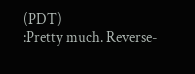(PDT)
:Pretty much. Reverse-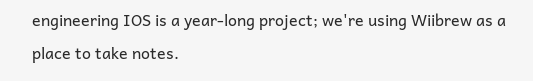engineering IOS is a year-long project; we're using Wiibrew as a place to take notes.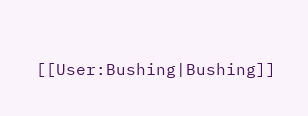[[User:Bushing|Bushing]]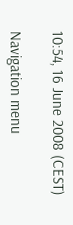10:54, 16 June 2008 (CEST)

Navigation menu